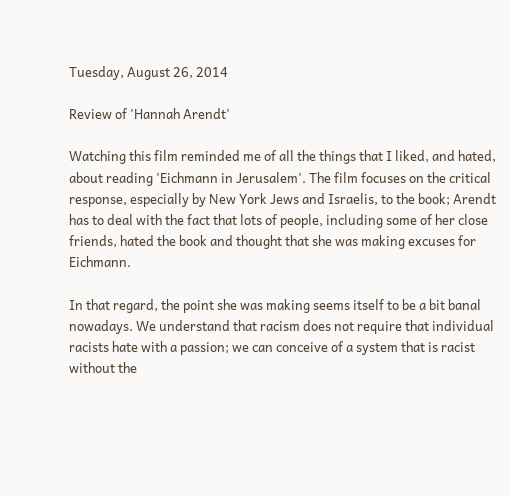Tuesday, August 26, 2014

Review of 'Hannah Arendt'

Watching this film reminded me of all the things that I liked, and hated, about reading 'Eichmann in Jerusalem'. The film focuses on the critical response, especially by New York Jews and Israelis, to the book; Arendt has to deal with the fact that lots of people, including some of her close friends, hated the book and thought that she was making excuses for Eichmann.

In that regard, the point she was making seems itself to be a bit banal nowadays. We understand that racism does not require that individual racists hate with a passion; we can conceive of a system that is racist without the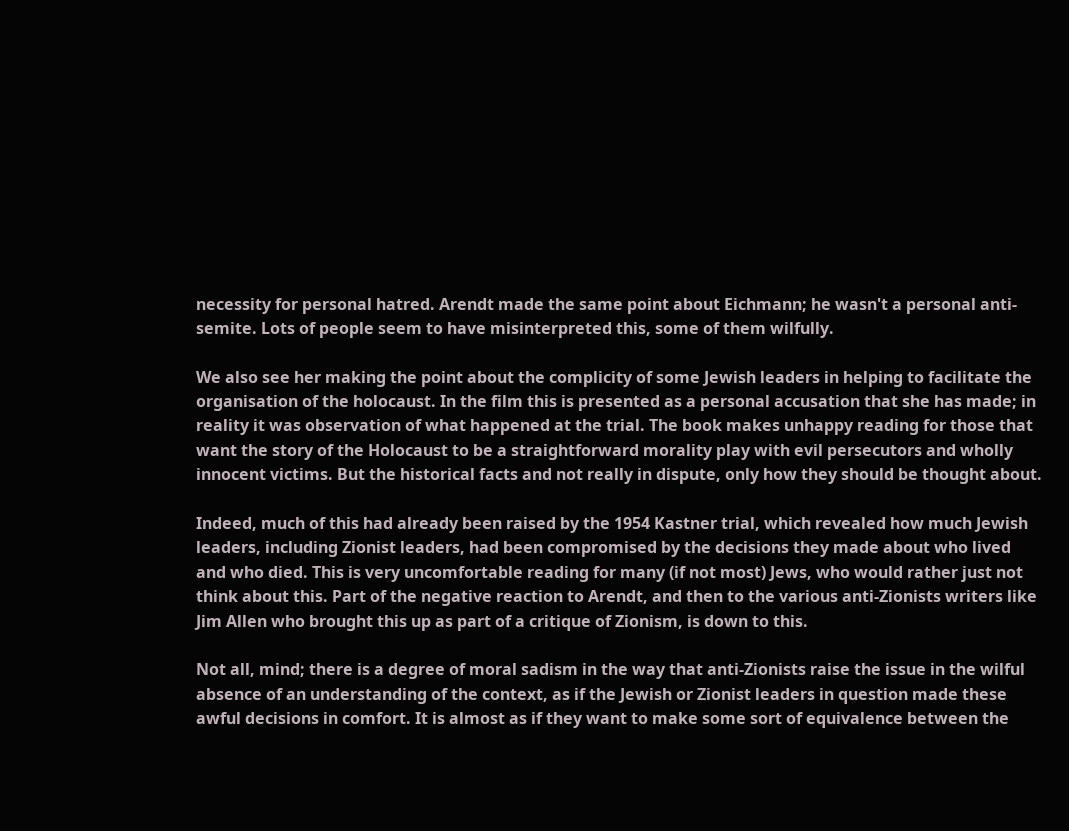necessity for personal hatred. Arendt made the same point about Eichmann; he wasn't a personal anti-semite. Lots of people seem to have misinterpreted this, some of them wilfully.

We also see her making the point about the complicity of some Jewish leaders in helping to facilitate the organisation of the holocaust. In the film this is presented as a personal accusation that she has made; in reality it was observation of what happened at the trial. The book makes unhappy reading for those that want the story of the Holocaust to be a straightforward morality play with evil persecutors and wholly innocent victims. But the historical facts and not really in dispute, only how they should be thought about.

Indeed, much of this had already been raised by the 1954 Kastner trial, which revealed how much Jewish leaders, including Zionist leaders, had been compromised by the decisions they made about who lived and who died. This is very uncomfortable reading for many (if not most) Jews, who would rather just not think about this. Part of the negative reaction to Arendt, and then to the various anti-Zionists writers like Jim Allen who brought this up as part of a critique of Zionism, is down to this.

Not all, mind; there is a degree of moral sadism in the way that anti-Zionists raise the issue in the wilful absence of an understanding of the context, as if the Jewish or Zionist leaders in question made these awful decisions in comfort. It is almost as if they want to make some sort of equivalence between the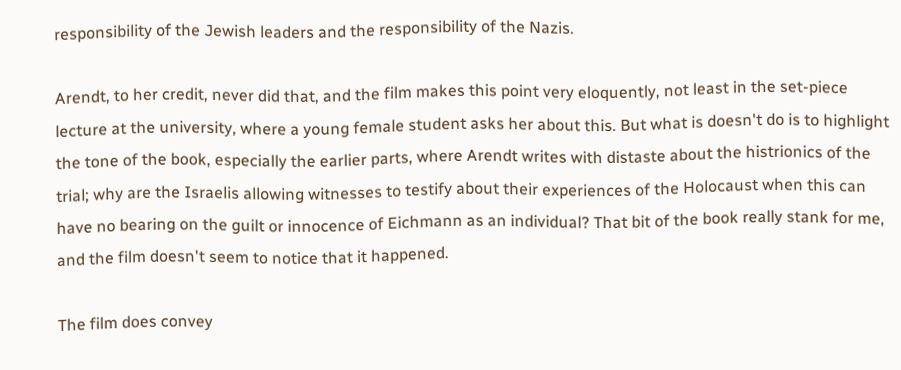responsibility of the Jewish leaders and the responsibility of the Nazis.

Arendt, to her credit, never did that, and the film makes this point very eloquently, not least in the set-piece lecture at the university, where a young female student asks her about this. But what is doesn't do is to highlight the tone of the book, especially the earlier parts, where Arendt writes with distaste about the histrionics of the trial; why are the Israelis allowing witnesses to testify about their experiences of the Holocaust when this can have no bearing on the guilt or innocence of Eichmann as an individual? That bit of the book really stank for me, and the film doesn't seem to notice that it happened.

The film does convey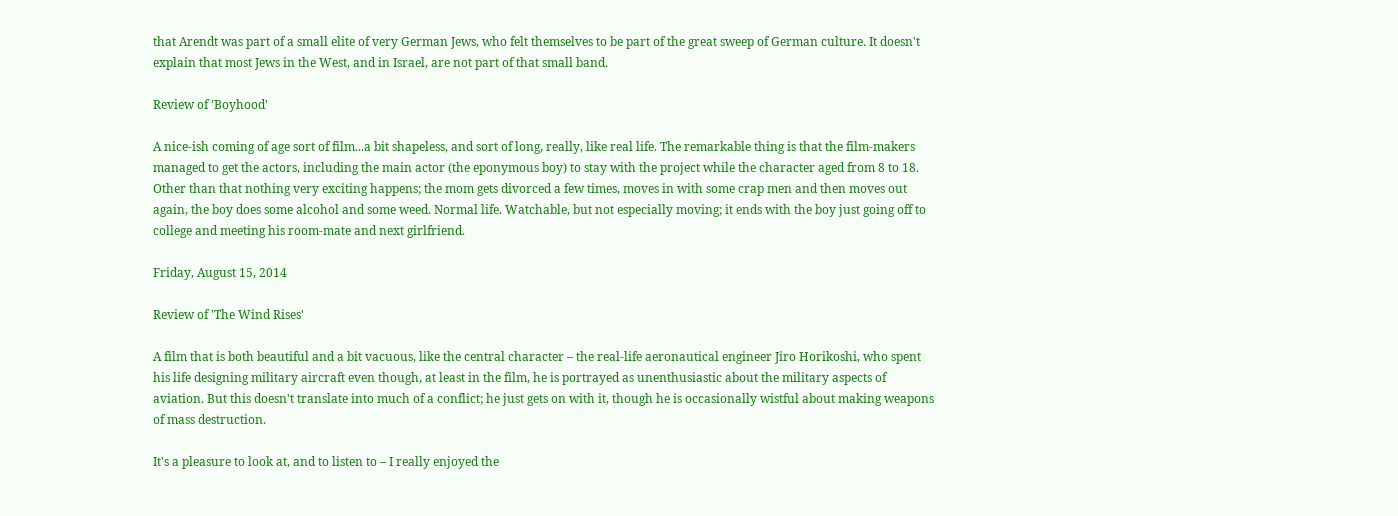that Arendt was part of a small elite of very German Jews, who felt themselves to be part of the great sweep of German culture. It doesn't explain that most Jews in the West, and in Israel, are not part of that small band.

Review of 'Boyhood'

A nice-ish coming of age sort of film...a bit shapeless, and sort of long, really, like real life. The remarkable thing is that the film-makers managed to get the actors, including the main actor (the eponymous boy) to stay with the project while the character aged from 8 to 18. Other than that nothing very exciting happens; the mom gets divorced a few times, moves in with some crap men and then moves out again, the boy does some alcohol and some weed. Normal life. Watchable, but not especially moving; it ends with the boy just going off to college and meeting his room-mate and next girlfriend.

Friday, August 15, 2014

Review of 'The Wind Rises'

A film that is both beautiful and a bit vacuous, like the central character – the real-life aeronautical engineer Jiro Horikoshi, who spent his life designing military aircraft even though, at least in the film, he is portrayed as unenthusiastic about the military aspects of aviation. But this doesn't translate into much of a conflict; he just gets on with it, though he is occasionally wistful about making weapons of mass destruction.

It's a pleasure to look at, and to listen to – I really enjoyed the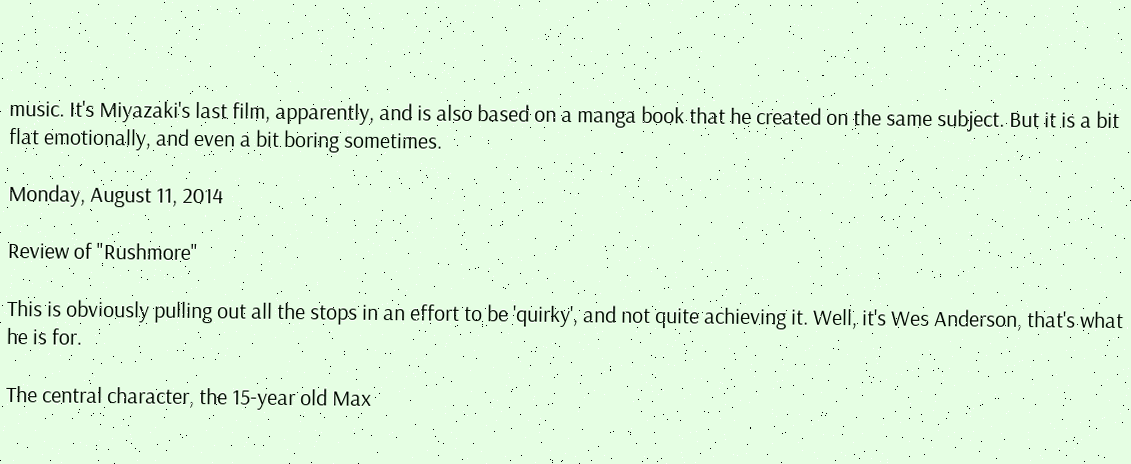music. It's Miyazaki's last film, apparently, and is also based on a manga book that he created on the same subject. But it is a bit flat emotionally, and even a bit boring sometimes.

Monday, August 11, 2014

Review of "Rushmore"

This is obviously pulling out all the stops in an effort to be 'quirky', and not quite achieving it. Well, it's Wes Anderson, that's what he is for.

The central character, the 15-year old Max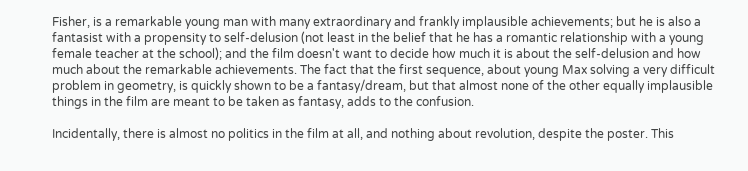Fisher, is a remarkable young man with many extraordinary and frankly implausible achievements; but he is also a fantasist with a propensity to self-delusion (not least in the belief that he has a romantic relationship with a young female teacher at the school); and the film doesn't want to decide how much it is about the self-delusion and how much about the remarkable achievements. The fact that the first sequence, about young Max solving a very difficult problem in geometry, is quickly shown to be a fantasy/dream, but that almost none of the other equally implausible things in the film are meant to be taken as fantasy, adds to the confusion.

Incidentally, there is almost no politics in the film at all, and nothing about revolution, despite the poster. This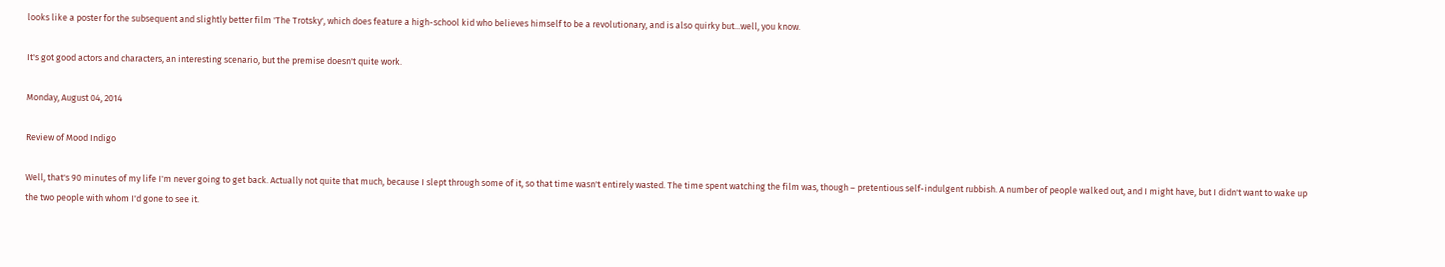looks like a poster for the subsequent and slightly better film 'The Trotsky', which does feature a high-school kid who believes himself to be a revolutionary, and is also quirky but...well, you know.

It's got good actors and characters, an interesting scenario, but the premise doesn't quite work.

Monday, August 04, 2014

Review of Mood Indigo

Well, that's 90 minutes of my life I'm never going to get back. Actually not quite that much, because I slept through some of it, so that time wasn't entirely wasted. The time spent watching the film was, though – pretentious self-indulgent rubbish. A number of people walked out, and I might have, but I didn't want to wake up the two people with whom I'd gone to see it.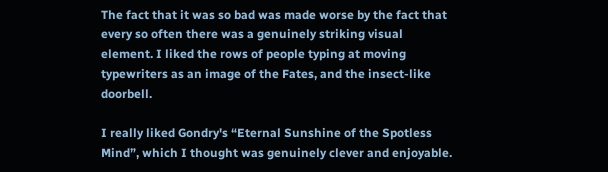The fact that it was so bad was made worse by the fact that every so often there was a genuinely striking visual element. I liked the rows of people typing at moving typewriters as an image of the Fates, and the insect-like doorbell.

I really liked Gondry's “Eternal Sunshine of the Spotless Mind”, which I thought was genuinely clever and enjoyable.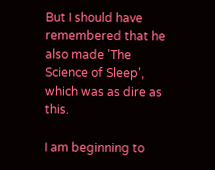But I should have remembered that he also made 'The Science of Sleep', which was as dire as this.

I am beginning to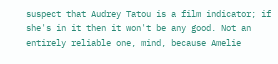suspect that Audrey Tatou is a film indicator; if she's in it then it won't be any good. Not an entirely reliable one, mind, because Amelie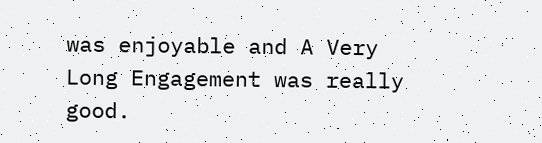was enjoyable and A Very Long Engagement was really good.